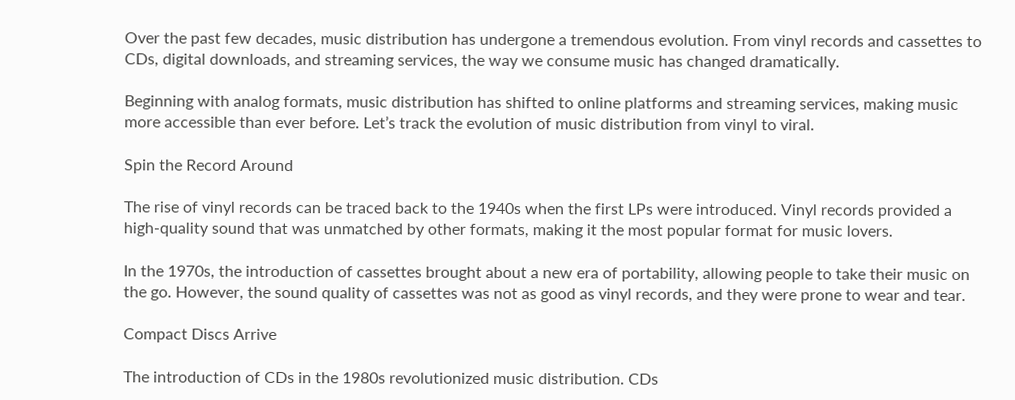Over the past few decades, music distribution has undergone a tremendous evolution. From vinyl records and cassettes to CDs, digital downloads, and streaming services, the way we consume music has changed dramatically.

Beginning with analog formats, music distribution has shifted to online platforms and streaming services, making music more accessible than ever before. Let’s track the evolution of music distribution from vinyl to viral.

Spin the Record Around

The rise of vinyl records can be traced back to the 1940s when the first LPs were introduced. Vinyl records provided a high-quality sound that was unmatched by other formats, making it the most popular format for music lovers.

In the 1970s, the introduction of cassettes brought about a new era of portability, allowing people to take their music on the go. However, the sound quality of cassettes was not as good as vinyl records, and they were prone to wear and tear.

Compact Discs Arrive

The introduction of CDs in the 1980s revolutionized music distribution. CDs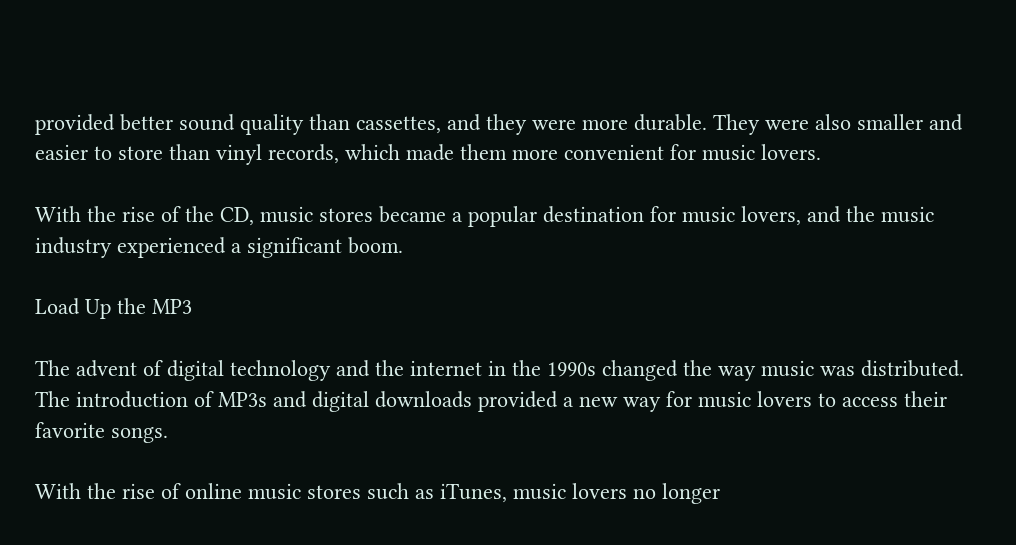provided better sound quality than cassettes, and they were more durable. They were also smaller and easier to store than vinyl records, which made them more convenient for music lovers.

With the rise of the CD, music stores became a popular destination for music lovers, and the music industry experienced a significant boom.

Load Up the MP3

The advent of digital technology and the internet in the 1990s changed the way music was distributed. The introduction of MP3s and digital downloads provided a new way for music lovers to access their favorite songs.

With the rise of online music stores such as iTunes, music lovers no longer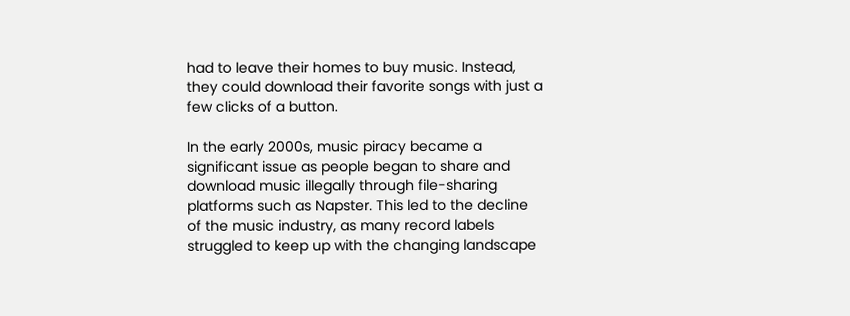had to leave their homes to buy music. Instead, they could download their favorite songs with just a few clicks of a button.

In the early 2000s, music piracy became a significant issue as people began to share and download music illegally through file-sharing platforms such as Napster. This led to the decline of the music industry, as many record labels struggled to keep up with the changing landscape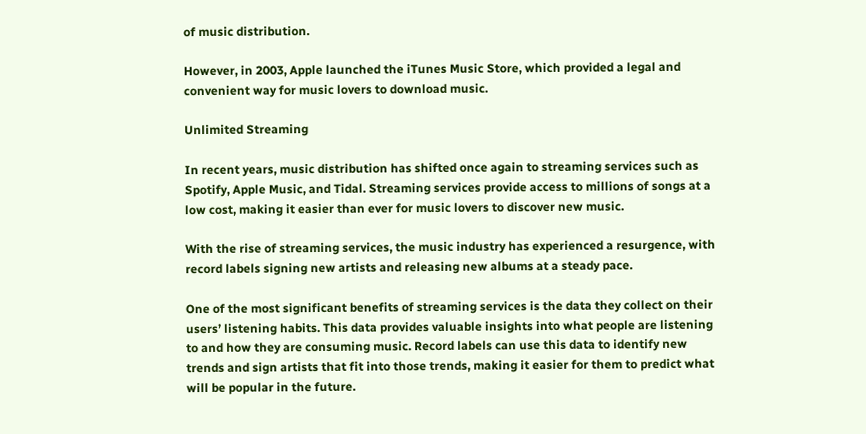of music distribution.

However, in 2003, Apple launched the iTunes Music Store, which provided a legal and convenient way for music lovers to download music.

Unlimited Streaming

In recent years, music distribution has shifted once again to streaming services such as Spotify, Apple Music, and Tidal. Streaming services provide access to millions of songs at a low cost, making it easier than ever for music lovers to discover new music.

With the rise of streaming services, the music industry has experienced a resurgence, with record labels signing new artists and releasing new albums at a steady pace.

One of the most significant benefits of streaming services is the data they collect on their users’ listening habits. This data provides valuable insights into what people are listening to and how they are consuming music. Record labels can use this data to identify new trends and sign artists that fit into those trends, making it easier for them to predict what will be popular in the future.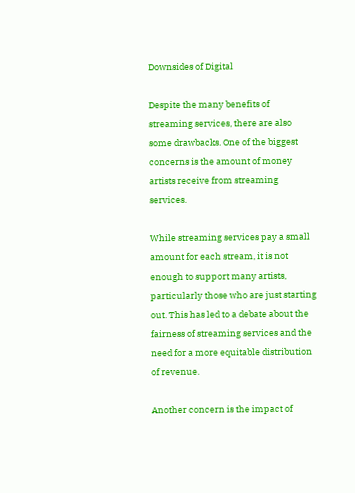Downsides of Digital

Despite the many benefits of streaming services, there are also some drawbacks. One of the biggest concerns is the amount of money artists receive from streaming services.

While streaming services pay a small amount for each stream, it is not enough to support many artists, particularly those who are just starting out. This has led to a debate about the fairness of streaming services and the need for a more equitable distribution of revenue.

Another concern is the impact of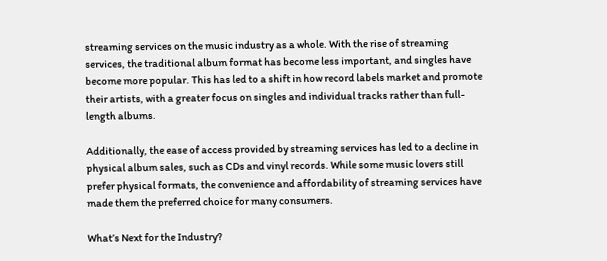streaming services on the music industry as a whole. With the rise of streaming services, the traditional album format has become less important, and singles have become more popular. This has led to a shift in how record labels market and promote their artists, with a greater focus on singles and individual tracks rather than full-length albums.

Additionally, the ease of access provided by streaming services has led to a decline in physical album sales, such as CDs and vinyl records. While some music lovers still prefer physical formats, the convenience and affordability of streaming services have made them the preferred choice for many consumers.

What’s Next for the Industry?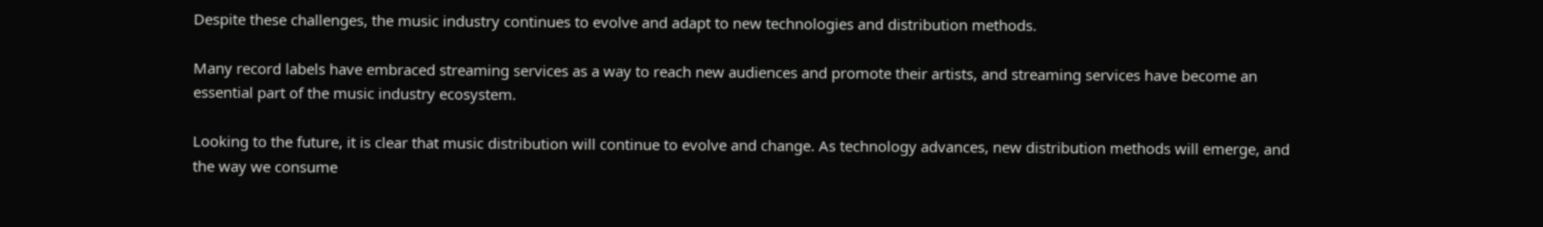Despite these challenges, the music industry continues to evolve and adapt to new technologies and distribution methods.

Many record labels have embraced streaming services as a way to reach new audiences and promote their artists, and streaming services have become an essential part of the music industry ecosystem.

Looking to the future, it is clear that music distribution will continue to evolve and change. As technology advances, new distribution methods will emerge, and the way we consume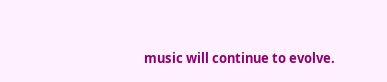music will continue to evolve.